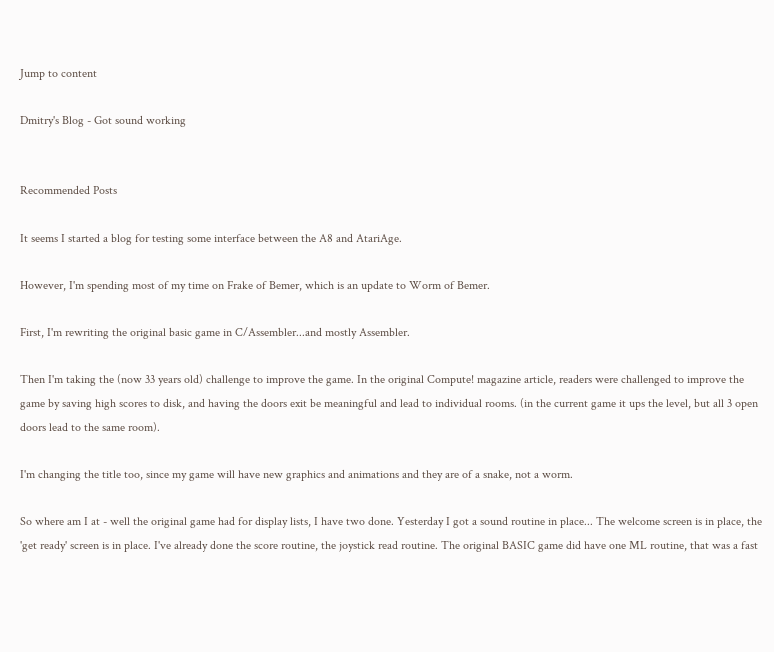Jump to content

Dmitry's Blog - Got sound working


Recommended Posts

It seems I started a blog for testing some interface between the A8 and AtariAge.

However, I'm spending most of my time on Frake of Bemer, which is an update to Worm of Bemer.

First, I'm rewriting the original basic game in C/Assembler...and mostly Assembler.

Then I'm taking the (now 33 years old) challenge to improve the game. In the original Compute! magazine article, readers were challenged to improve the game by saving high scores to disk, and having the doors exit be meaningful and lead to individual rooms. (in the current game it ups the level, but all 3 open doors lead to the same room).

I'm changing the title too, since my game will have new graphics and animations and they are of a snake, not a worm.

So where am I at - well the original game had for display lists, I have two done. Yesterday I got a sound routine in place... The welcome screen is in place, the 'get ready' screen is in place. I've already done the score routine, the joystick read routine. The original BASIC game did have one ML routine, that was a fast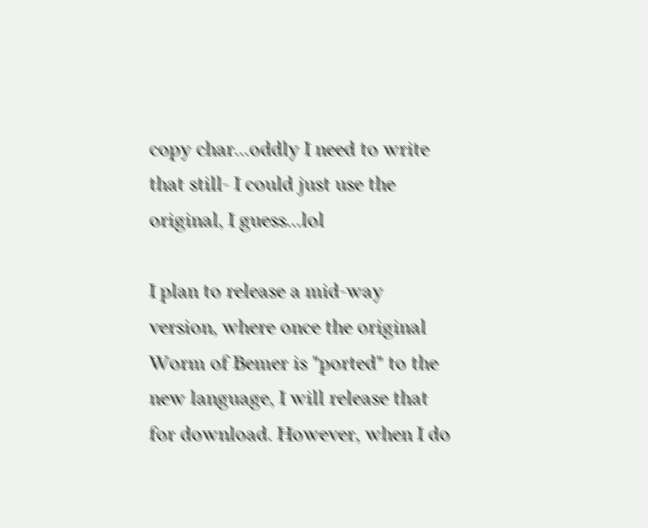copy char...oddly I need to write that still- I could just use the original, I guess...lol

I plan to release a mid-way version, where once the original Worm of Bemer is "ported" to the new language, I will release that for download. However, when I do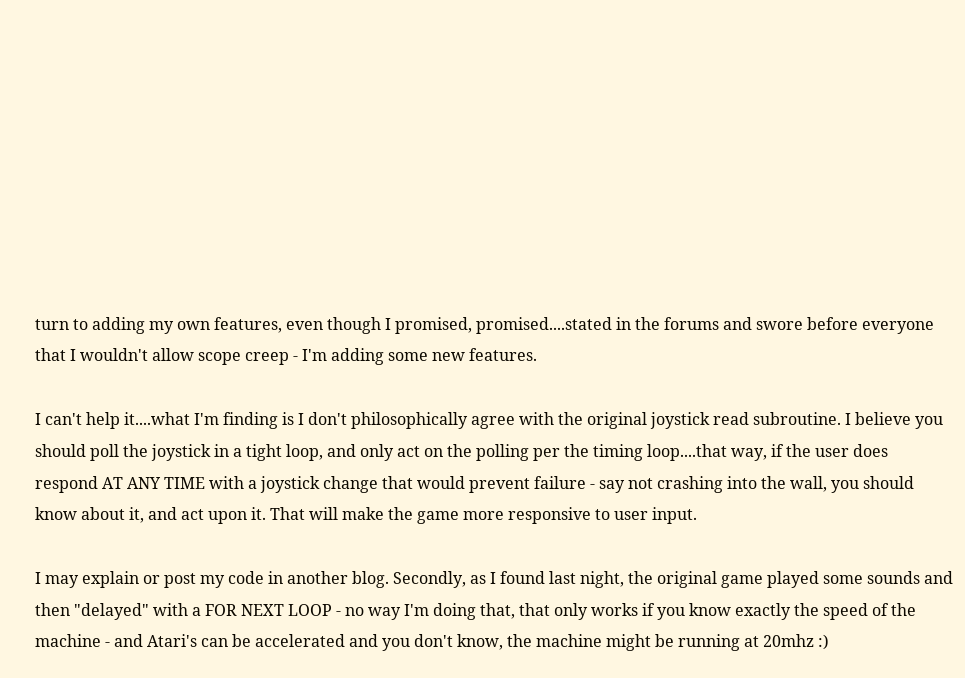turn to adding my own features, even though I promised, promised....stated in the forums and swore before everyone that I wouldn't allow scope creep - I'm adding some new features.

I can't help it....what I'm finding is I don't philosophically agree with the original joystick read subroutine. I believe you should poll the joystick in a tight loop, and only act on the polling per the timing loop....that way, if the user does respond AT ANY TIME with a joystick change that would prevent failure - say not crashing into the wall, you should know about it, and act upon it. That will make the game more responsive to user input.

I may explain or post my code in another blog. Secondly, as I found last night, the original game played some sounds and then "delayed" with a FOR NEXT LOOP - no way I'm doing that, that only works if you know exactly the speed of the machine - and Atari's can be accelerated and you don't know, the machine might be running at 20mhz :)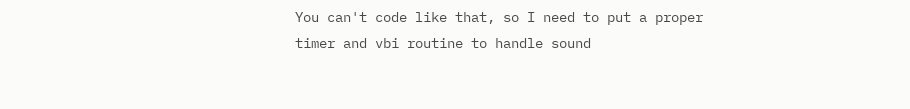You can't code like that, so I need to put a proper timer and vbi routine to handle sound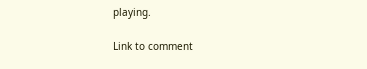playing.

Link to comment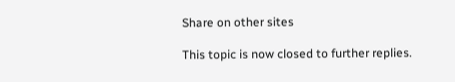Share on other sites

This topic is now closed to further replies.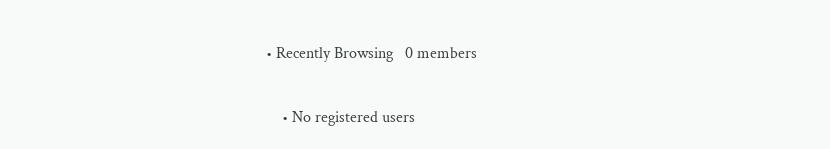• Recently Browsing   0 members

    • No registered users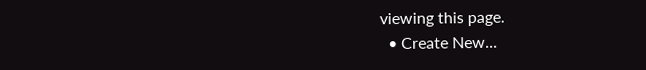viewing this page.
  • Create New...